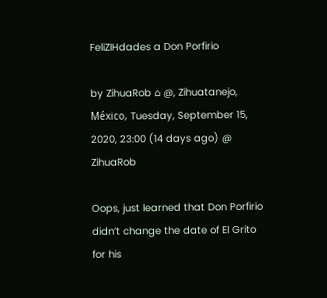FeliZIHdades a Don Porfirio

by ZihuaRob ⌂ @, Zihuatanejo, México, Tuesday, September 15, 2020, 23:00 (14 days ago) @ ZihuaRob

Oops, just learned that Don Porfirio didn’t change the date of El Grito for his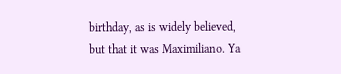birthday, as is widely believed, but that it was Maximiliano. Ya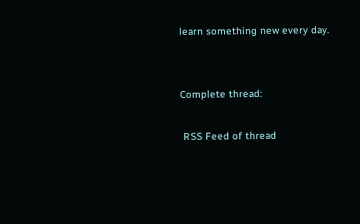learn something new every day.


Complete thread:

 RSS Feed of thread